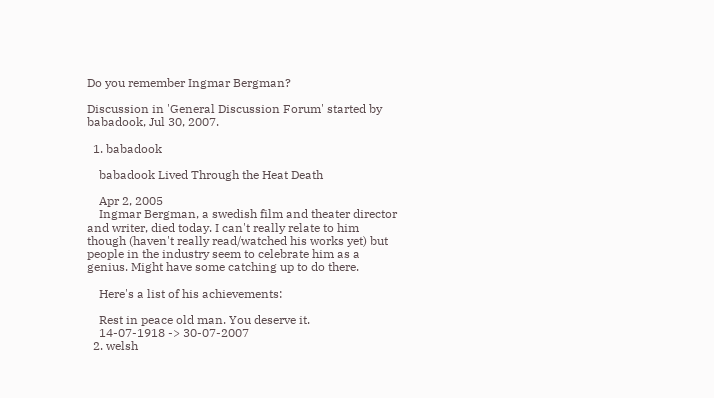Do you remember Ingmar Bergman?

Discussion in 'General Discussion Forum' started by babadook, Jul 30, 2007.

  1. babadook

    babadook Lived Through the Heat Death

    Apr 2, 2005
    Ingmar Bergman, a swedish film and theater director and writer, died today. I can't really relate to him though (haven't really read/watched his works yet) but people in the industry seem to celebrate him as a genius. Might have some catching up to do there.

    Here's a list of his achievements:

    Rest in peace old man. You deserve it.
    14-07-1918 -> 30-07-2007
  2. welsh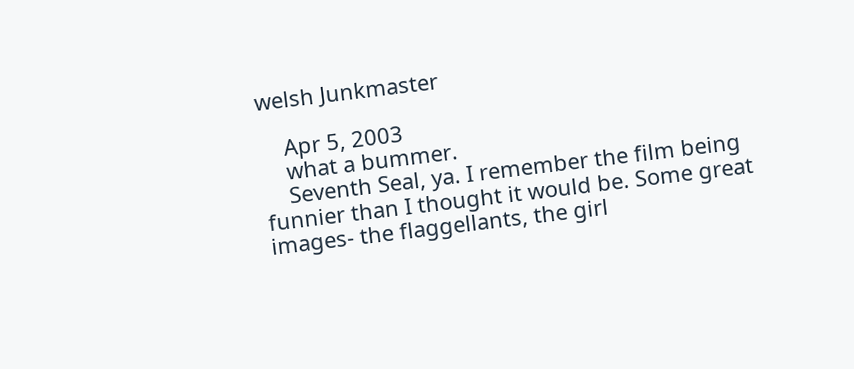welsh Junkmaster

    Apr 5, 2003
    what a bummer.
    Seventh Seal, ya. I remember the film being funnier than I thought it would be. Some great images- the flaggellants, the girl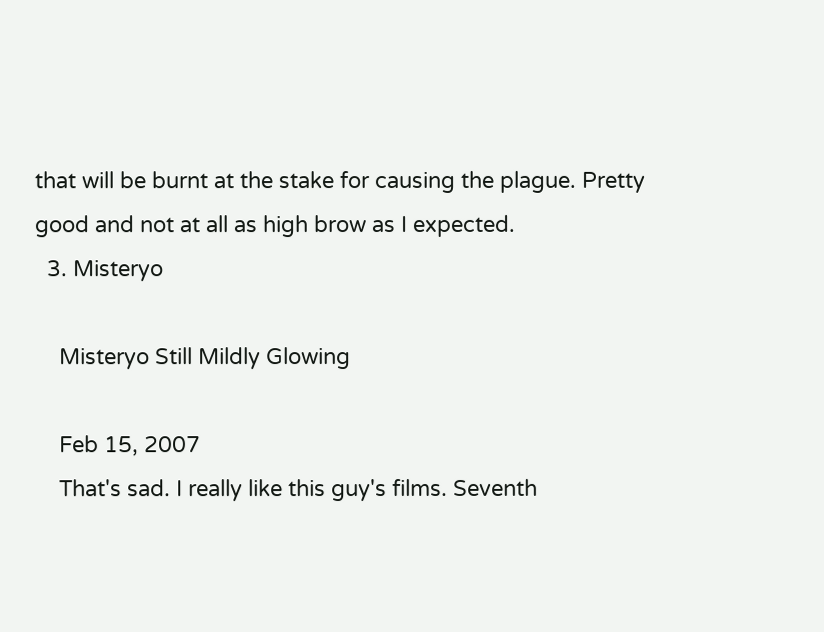that will be burnt at the stake for causing the plague. Pretty good and not at all as high brow as I expected.
  3. Misteryo

    Misteryo Still Mildly Glowing

    Feb 15, 2007
    That's sad. I really like this guy's films. Seventh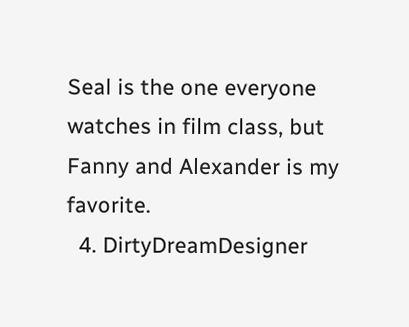Seal is the one everyone watches in film class, but Fanny and Alexander is my favorite.
  4. DirtyDreamDesigner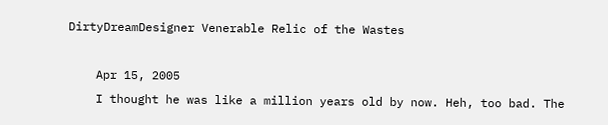DirtyDreamDesigner Venerable Relic of the Wastes

    Apr 15, 2005
    I thought he was like a million years old by now. Heh, too bad. The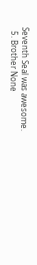Seventh Seal was awesome.
  5. Brother None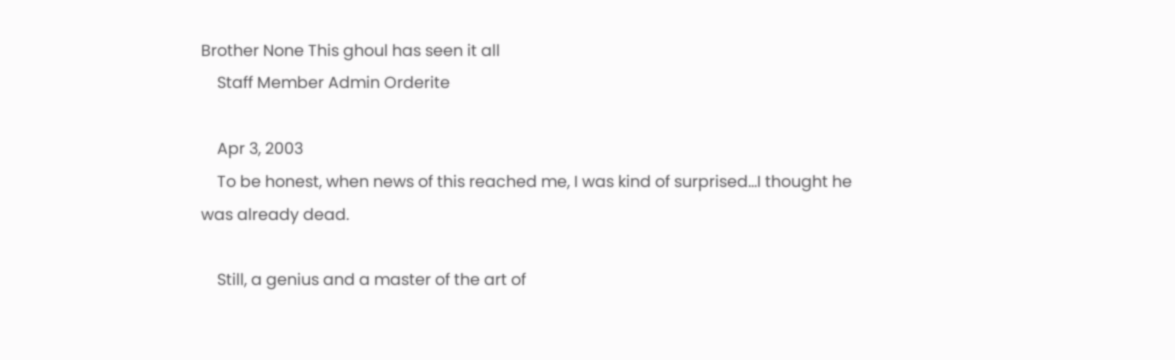Brother None This ghoul has seen it all
    Staff Member Admin Orderite

    Apr 3, 2003
    To be honest, when news of this reached me, I was kind of surprised...I thought he was already dead.

    Still, a genius and a master of the art of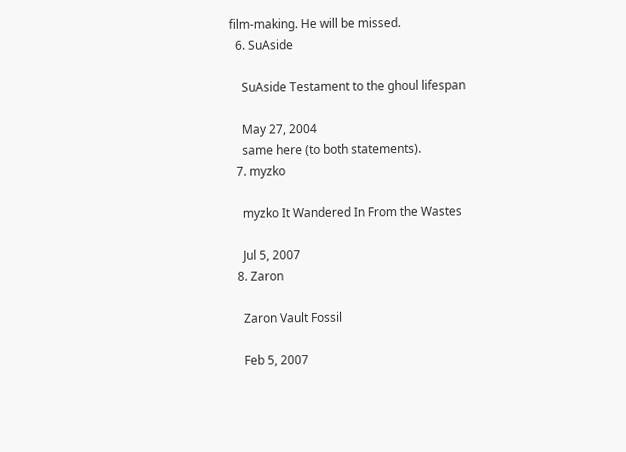film-making. He will be missed.
  6. SuAside

    SuAside Testament to the ghoul lifespan

    May 27, 2004
    same here (to both statements).
  7. myzko

    myzko It Wandered In From the Wastes

    Jul 5, 2007
  8. Zaron

    Zaron Vault Fossil

    Feb 5, 2007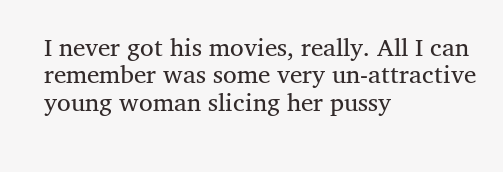I never got his movies, really. All I can remember was some very un-attractive young woman slicing her pussy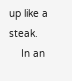up like a steak.
    In an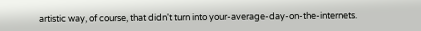artistic way, of course, that didn't turn into your-average-day-on-the-internets.